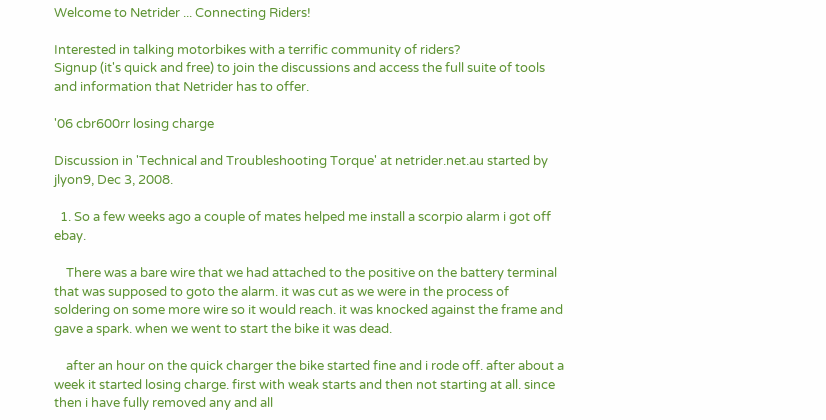Welcome to Netrider ... Connecting Riders!

Interested in talking motorbikes with a terrific community of riders?
Signup (it's quick and free) to join the discussions and access the full suite of tools and information that Netrider has to offer.

'06 cbr600rr losing charge

Discussion in 'Technical and Troubleshooting Torque' at netrider.net.au started by jlyon9, Dec 3, 2008.

  1. So a few weeks ago a couple of mates helped me install a scorpio alarm i got off ebay.

    There was a bare wire that we had attached to the positive on the battery terminal that was supposed to goto the alarm. it was cut as we were in the process of soldering on some more wire so it would reach. it was knocked against the frame and gave a spark. when we went to start the bike it was dead.

    after an hour on the quick charger the bike started fine and i rode off. after about a week it started losing charge. first with weak starts and then not starting at all. since then i have fully removed any and all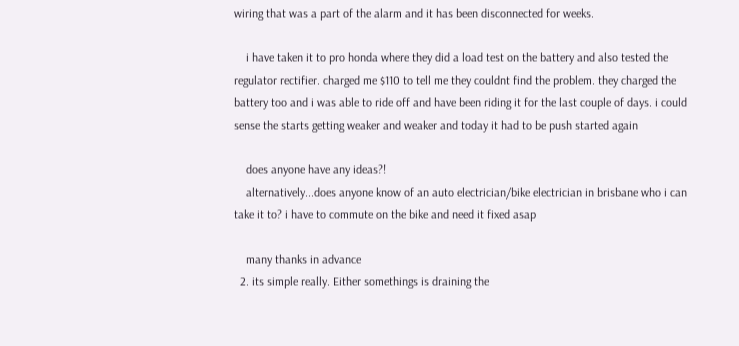wiring that was a part of the alarm and it has been disconnected for weeks.

    i have taken it to pro honda where they did a load test on the battery and also tested the regulator rectifier. charged me $110 to tell me they couldnt find the problem. they charged the battery too and i was able to ride off and have been riding it for the last couple of days. i could sense the starts getting weaker and weaker and today it had to be push started again

    does anyone have any ideas?!
    alternatively...does anyone know of an auto electrician/bike electrician in brisbane who i can take it to? i have to commute on the bike and need it fixed asap

    many thanks in advance
  2. its simple really. Either somethings is draining the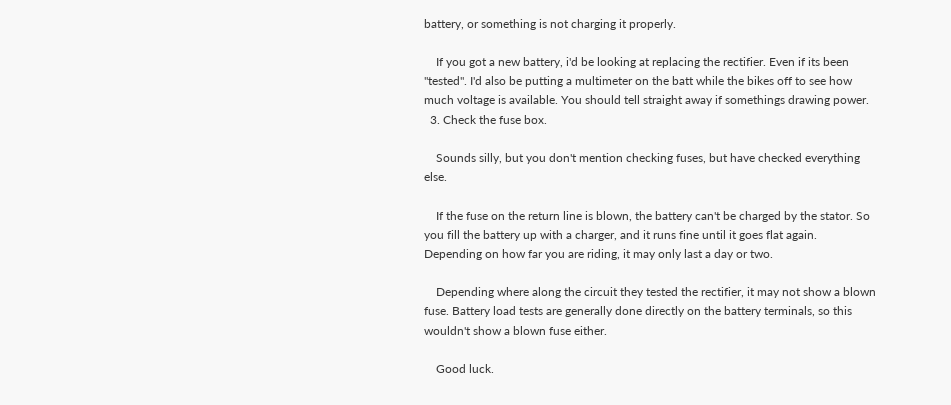battery, or something is not charging it properly.

    If you got a new battery, i'd be looking at replacing the rectifier. Even if its been "tested". I'd also be putting a multimeter on the batt while the bikes off to see how much voltage is available. You should tell straight away if somethings drawing power.
  3. Check the fuse box.

    Sounds silly, but you don't mention checking fuses, but have checked everything else.

    If the fuse on the return line is blown, the battery can't be charged by the stator. So you fill the battery up with a charger, and it runs fine until it goes flat again. Depending on how far you are riding, it may only last a day or two.

    Depending where along the circuit they tested the rectifier, it may not show a blown fuse. Battery load tests are generally done directly on the battery terminals, so this wouldn't show a blown fuse either.

    Good luck.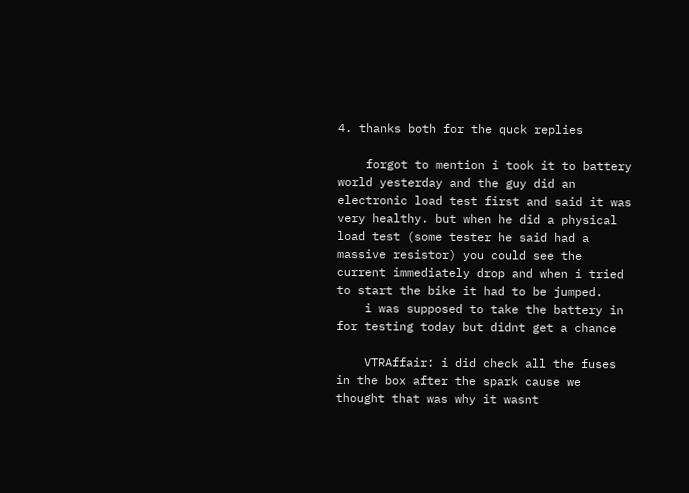4. thanks both for the quck replies

    forgot to mention i took it to battery world yesterday and the guy did an electronic load test first and said it was very healthy. but when he did a physical load test (some tester he said had a massive resistor) you could see the current immediately drop and when i tried to start the bike it had to be jumped.
    i was supposed to take the battery in for testing today but didnt get a chance

    VTRAffair: i did check all the fuses in the box after the spark cause we thought that was why it wasnt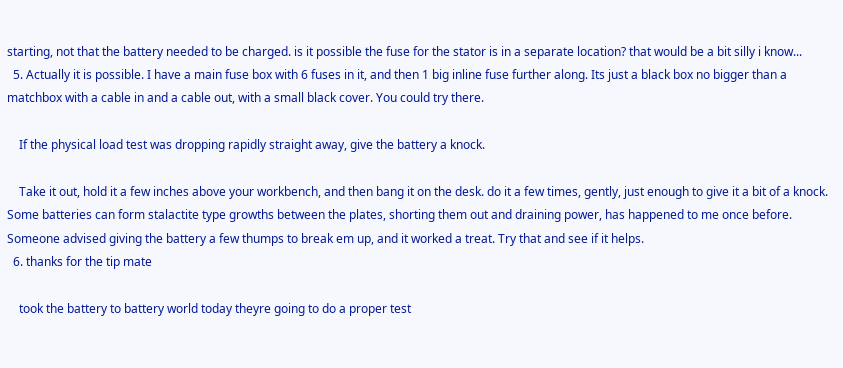starting, not that the battery needed to be charged. is it possible the fuse for the stator is in a separate location? that would be a bit silly i know...
  5. Actually it is possible. I have a main fuse box with 6 fuses in it, and then 1 big inline fuse further along. Its just a black box no bigger than a matchbox with a cable in and a cable out, with a small black cover. You could try there.

    If the physical load test was dropping rapidly straight away, give the battery a knock.

    Take it out, hold it a few inches above your workbench, and then bang it on the desk. do it a few times, gently, just enough to give it a bit of a knock. Some batteries can form stalactite type growths between the plates, shorting them out and draining power, has happened to me once before. Someone advised giving the battery a few thumps to break em up, and it worked a treat. Try that and see if it helps.
  6. thanks for the tip mate

    took the battery to battery world today theyre going to do a proper test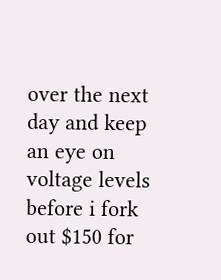over the next day and keep an eye on voltage levels before i fork out $150 for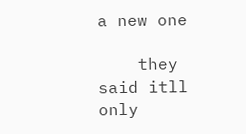a new one

    they said itll only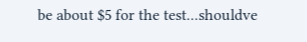be about $5 for the test...shouldve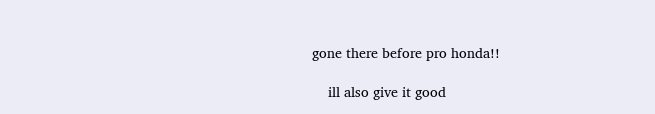gone there before pro honda!!

    ill also give it good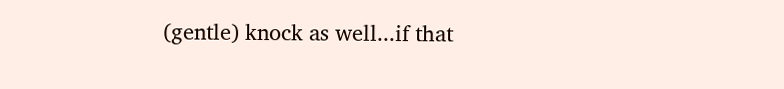(gentle) knock as well...if that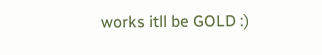works itll be GOLD :)